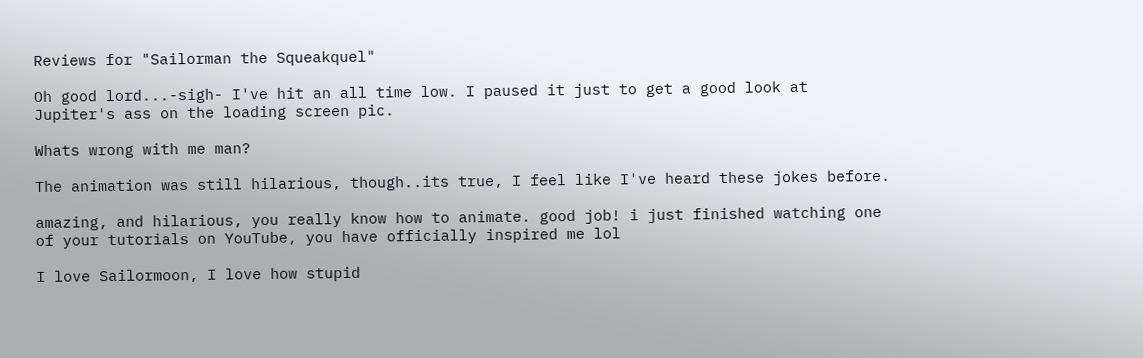Reviews for "Sailorman the Squeakquel"

Oh good lord...-sigh- I've hit an all time low. I paused it just to get a good look at Jupiter's ass on the loading screen pic.

Whats wrong with me man?

The animation was still hilarious, though..its true, I feel like I've heard these jokes before.

amazing, and hilarious, you really know how to animate. good job! i just finished watching one of your tutorials on YouTube, you have officially inspired me lol

I love Sailormoon, I love how stupid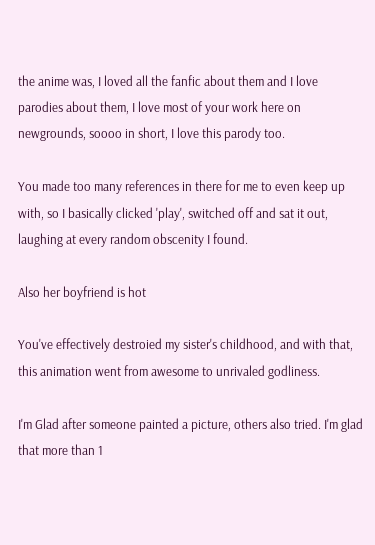the anime was, I loved all the fanfic about them and I love parodies about them, I love most of your work here on newgrounds, soooo in short, I love this parody too.

You made too many references in there for me to even keep up with, so I basically clicked 'play', switched off and sat it out, laughing at every random obscenity I found.

Also her boyfriend is hot

You've effectively destroied my sister's childhood, and with that, this animation went from awesome to unrivaled godliness.

I'm Glad after someone painted a picture, others also tried. I'm glad that more than 1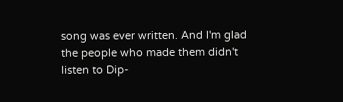song was ever written. And I'm glad the people who made them didn't listen to Dip-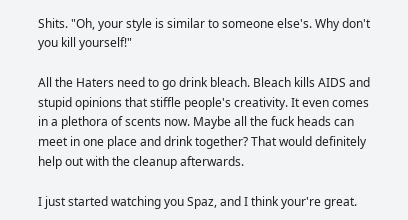Shits. "Oh, your style is similar to someone else's. Why don't you kill yourself!"

All the Haters need to go drink bleach. Bleach kills AIDS and stupid opinions that stiffle people's creativity. It even comes in a plethora of scents now. Maybe all the fuck heads can meet in one place and drink together? That would definitely help out with the cleanup afterwards.

I just started watching you Spaz, and I think your're great.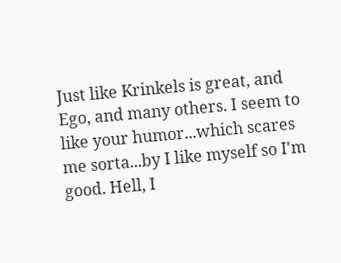Just like Krinkels is great, and Ego, and many others. I seem to like your humor...which scares me sorta...by I like myself so I'm good. Hell, I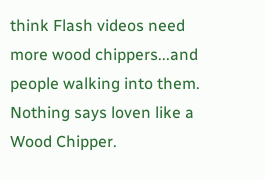think Flash videos need more wood chippers...and people walking into them. Nothing says loven like a Wood Chipper.